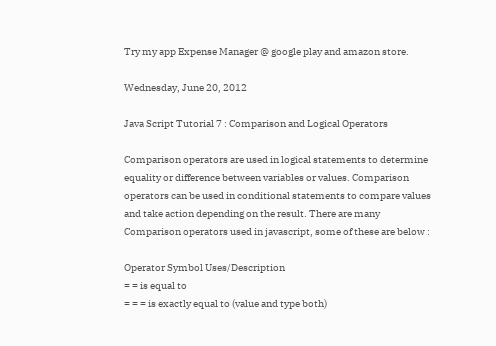Try my app Expense Manager @ google play and amazon store.

Wednesday, June 20, 2012

Java Script Tutorial 7 : Comparison and Logical Operators

Comparison operators are used in logical statements to determine equality or difference between variables or values. Comparison operators can be used in conditional statements to compare values and take action depending on the result. There are many Comparison operators used in javascript, some of these are below :

Operator Symbol Uses/Description
= = is equal to
= = = is exactly equal to (value and type both)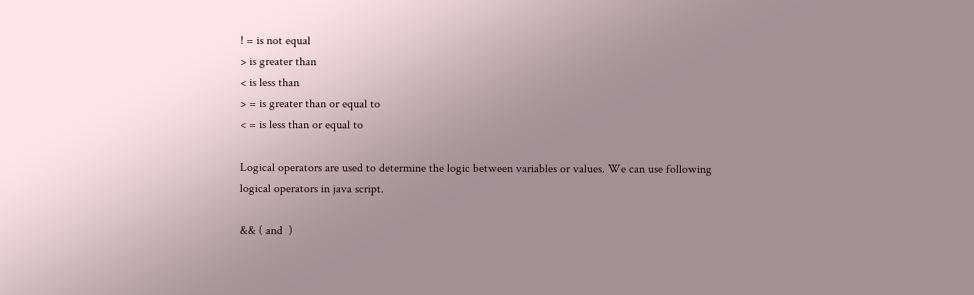! = is not equal
> is greater than
< is less than
> = is greater than or equal to
< = is less than or equal to

Logical operators are used to determine the logic between variables or values. We can use following logical operators in java script.

&& ( and  )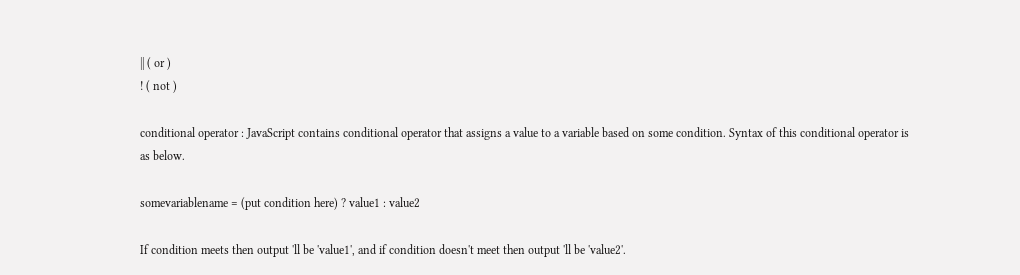|| ( or )
! ( not )

conditional operator : JavaScript contains conditional operator that assigns a value to a variable based on some condition. Syntax of this conditional operator is as below.

somevariablename = (put condition here) ? value1 : value2

If condition meets then output 'll be 'value1', and if condition doesn't meet then output 'll be 'value2'.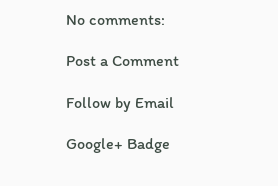No comments:

Post a Comment

Follow by Email

Google+ Badge